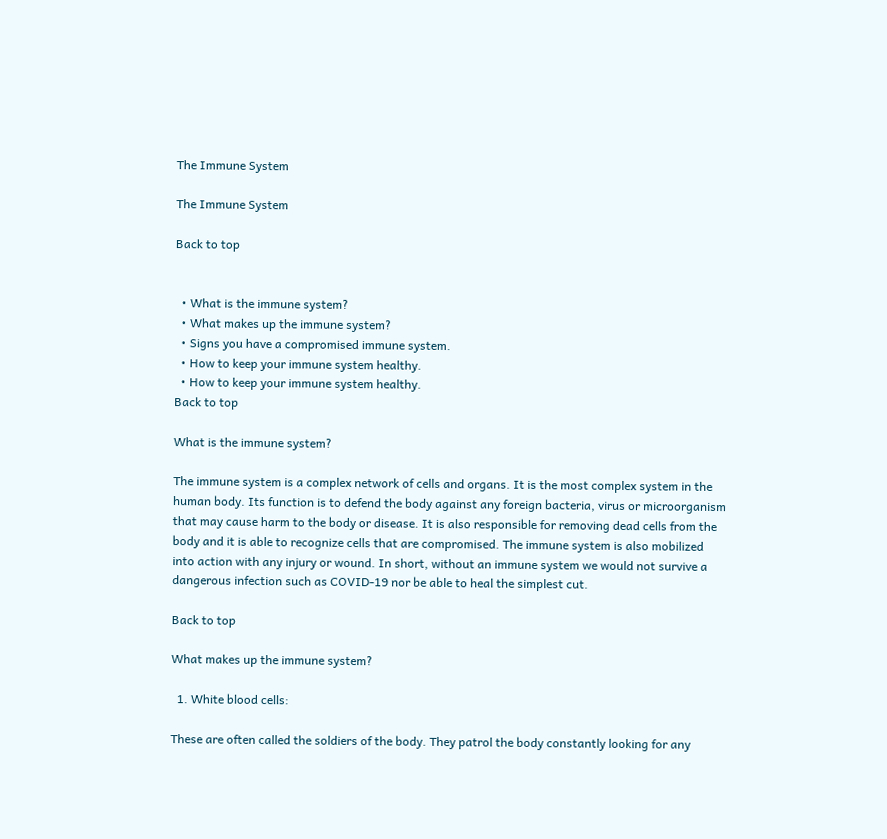The Immune System

The Immune System

Back to top


  • What is the immune system?
  • What makes up the immune system?
  • Signs you have a compromised immune system.
  • How to keep your immune system healthy.
  • How to keep your immune system healthy.
Back to top

What is the immune system?

The immune system is a complex network of cells and organs. It is the most complex system in the human body. Its function is to defend the body against any foreign bacteria, virus or microorganism that may cause harm to the body or disease. It is also responsible for removing dead cells from the body and it is able to recognize cells that are compromised. The immune system is also mobilized into action with any injury or wound. In short, without an immune system we would not survive a dangerous infection such as COVID-19 nor be able to heal the simplest cut.

Back to top

What makes up the immune system?

  1. White blood cells:

These are often called the soldiers of the body. They patrol the body constantly looking for any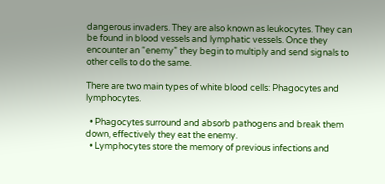dangerous invaders. They are also known as leukocytes. They can be found in blood vessels and lymphatic vessels. Once they encounter an “enemy” they begin to multiply and send signals to other cells to do the same.

There are two main types of white blood cells: Phagocytes and lymphocytes.

  • Phagocytes surround and absorb pathogens and break them down, effectively they eat the enemy.
  • Lymphocytes store the memory of previous infections and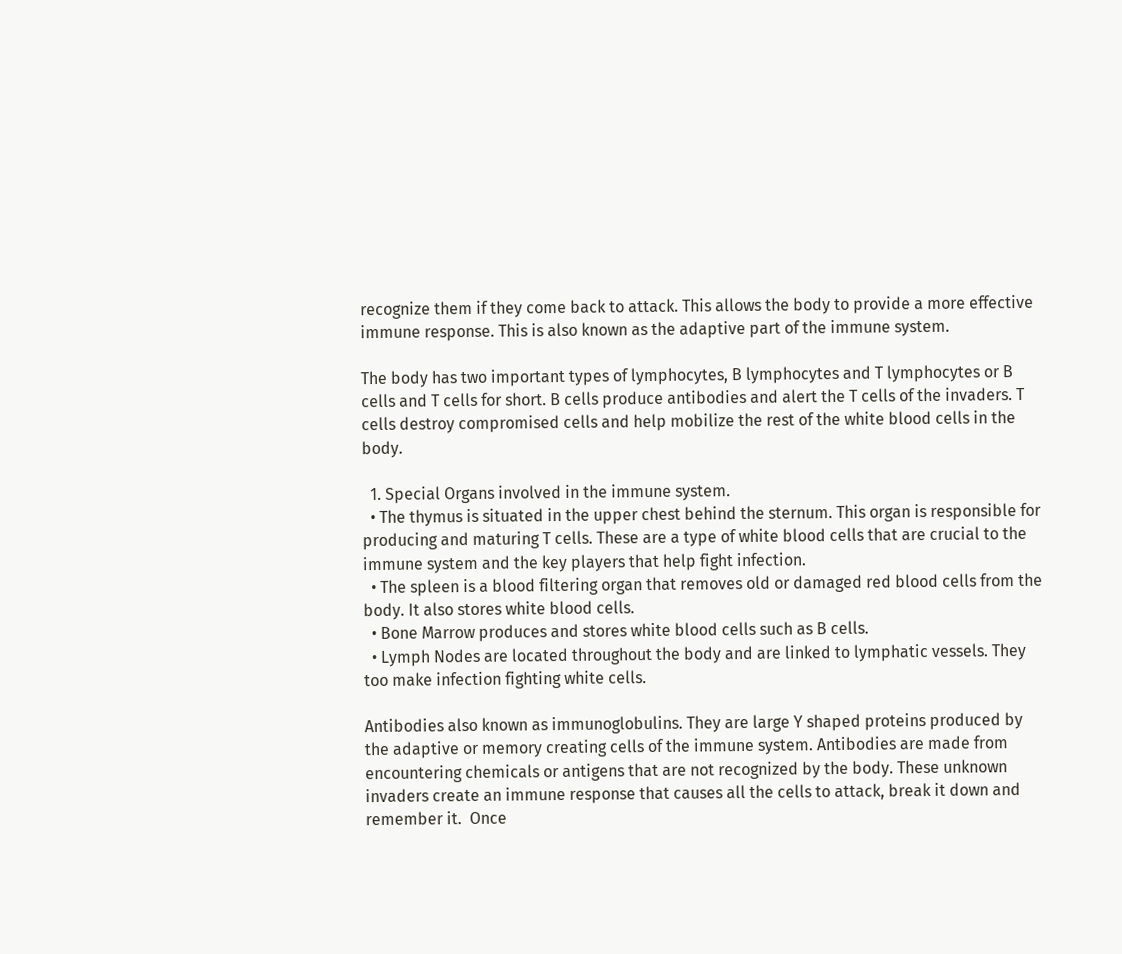recognize them if they come back to attack. This allows the body to provide a more effective immune response. This is also known as the adaptive part of the immune system.

The body has two important types of lymphocytes, B lymphocytes and T lymphocytes or B cells and T cells for short. B cells produce antibodies and alert the T cells of the invaders. T cells destroy compromised cells and help mobilize the rest of the white blood cells in the body.

  1. Special Organs involved in the immune system.
  • The thymus is situated in the upper chest behind the sternum. This organ is responsible for producing and maturing T cells. These are a type of white blood cells that are crucial to the immune system and the key players that help fight infection.
  • The spleen is a blood filtering organ that removes old or damaged red blood cells from the body. It also stores white blood cells.
  • Bone Marrow produces and stores white blood cells such as B cells.
  • Lymph Nodes are located throughout the body and are linked to lymphatic vessels. They too make infection fighting white cells.

Antibodies also known as immunoglobulins. They are large Y shaped proteins produced by the adaptive or memory creating cells of the immune system. Antibodies are made from encountering chemicals or antigens that are not recognized by the body. These unknown invaders create an immune response that causes all the cells to attack, break it down and remember it.  Once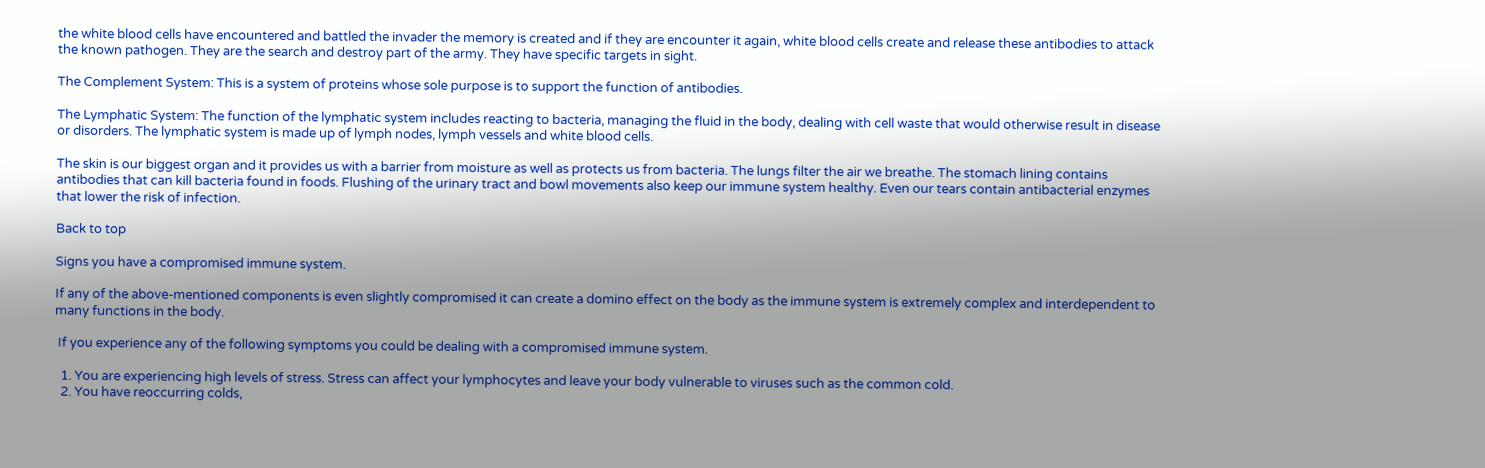the white blood cells have encountered and battled the invader the memory is created and if they are encounter it again, white blood cells create and release these antibodies to attack the known pathogen. They are the search and destroy part of the army. They have specific targets in sight.

The Complement System: This is a system of proteins whose sole purpose is to support the function of antibodies.

The Lymphatic System: The function of the lymphatic system includes reacting to bacteria, managing the fluid in the body, dealing with cell waste that would otherwise result in disease or disorders. The lymphatic system is made up of lymph nodes, lymph vessels and white blood cells.

The skin is our biggest organ and it provides us with a barrier from moisture as well as protects us from bacteria. The lungs filter the air we breathe. The stomach lining contains antibodies that can kill bacteria found in foods. Flushing of the urinary tract and bowl movements also keep our immune system healthy. Even our tears contain antibacterial enzymes that lower the risk of infection.

Back to top

Signs you have a compromised immune system.

If any of the above-mentioned components is even slightly compromised it can create a domino effect on the body as the immune system is extremely complex and interdependent to many functions in the body.

 If you experience any of the following symptoms you could be dealing with a compromised immune system.

  1. You are experiencing high levels of stress. Stress can affect your lymphocytes and leave your body vulnerable to viruses such as the common cold.
  2. You have reoccurring colds,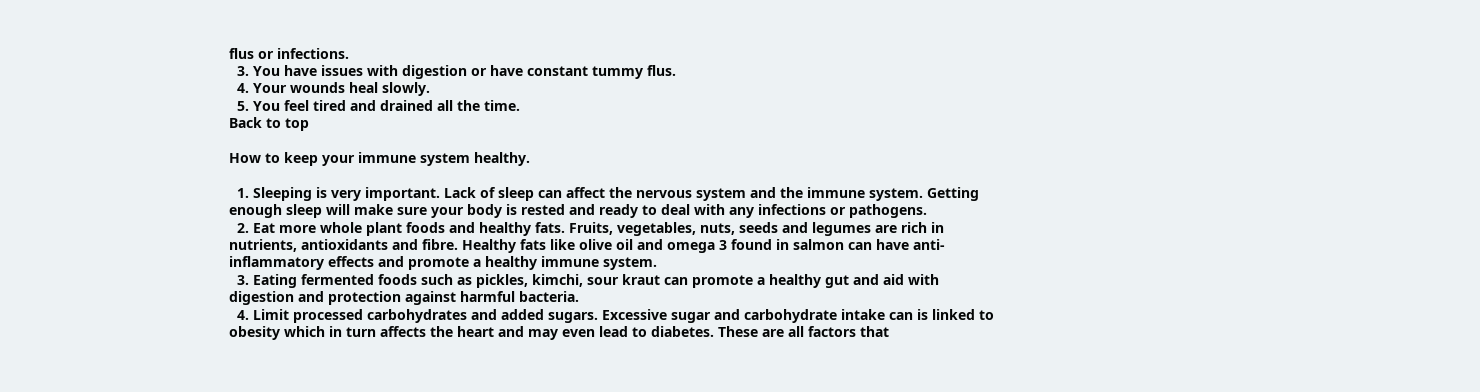flus or infections.
  3. You have issues with digestion or have constant tummy flus.
  4. Your wounds heal slowly.
  5. You feel tired and drained all the time.
Back to top

How to keep your immune system healthy.

  1. Sleeping is very important. Lack of sleep can affect the nervous system and the immune system. Getting enough sleep will make sure your body is rested and ready to deal with any infections or pathogens.
  2. Eat more whole plant foods and healthy fats. Fruits, vegetables, nuts, seeds and legumes are rich in nutrients, antioxidants and fibre. Healthy fats like olive oil and omega 3 found in salmon can have anti-inflammatory effects and promote a healthy immune system.
  3. Eating fermented foods such as pickles, kimchi, sour kraut can promote a healthy gut and aid with digestion and protection against harmful bacteria.
  4. Limit processed carbohydrates and added sugars. Excessive sugar and carbohydrate intake can is linked to obesity which in turn affects the heart and may even lead to diabetes. These are all factors that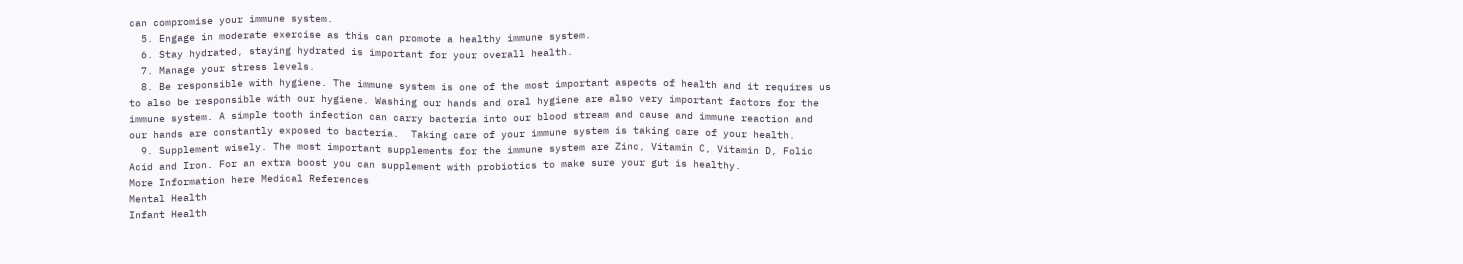can compromise your immune system.
  5. Engage in moderate exercise as this can promote a healthy immune system.
  6. Stay hydrated, staying hydrated is important for your overall health.
  7. Manage your stress levels.
  8. Be responsible with hygiene. The immune system is one of the most important aspects of health and it requires us to also be responsible with our hygiene. Washing our hands and oral hygiene are also very important factors for the immune system. A simple tooth infection can carry bacteria into our blood stream and cause and immune reaction and our hands are constantly exposed to bacteria.  Taking care of your immune system is taking care of your health.
  9. Supplement wisely. The most important supplements for the immune system are Zinc, Vitamin C, Vitamin D, Folic Acid and Iron. For an extra boost you can supplement with probiotics to make sure your gut is healthy.
More Information here Medical References
Mental Health
Infant Health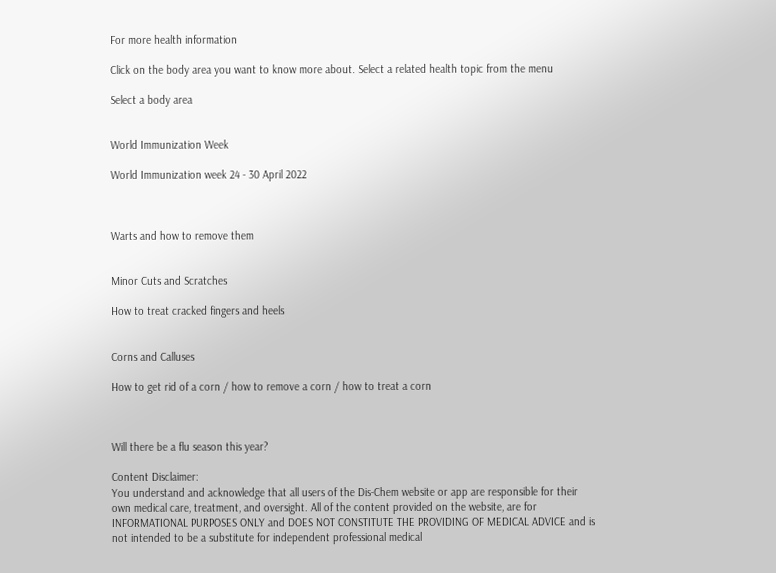For more health information

Click on the body area you want to know more about. Select a related health topic from the menu

Select a body area


World Immunization Week

World Immunization week 24 - 30 April 2022



Warts and how to remove them


Minor Cuts and Scratches

How to treat cracked fingers and heels


Corns and Calluses

How to get rid of a corn / how to remove a corn / how to treat a corn



Will there be a flu season this year?

Content Disclaimer:
You understand and acknowledge that all users of the Dis-Chem website or app are responsible for their own medical care, treatment, and oversight. All of the content provided on the website, are for INFORMATIONAL PURPOSES ONLY and DOES NOT CONSTITUTE THE PROVIDING OF MEDICAL ADVICE and is not intended to be a substitute for independent professional medical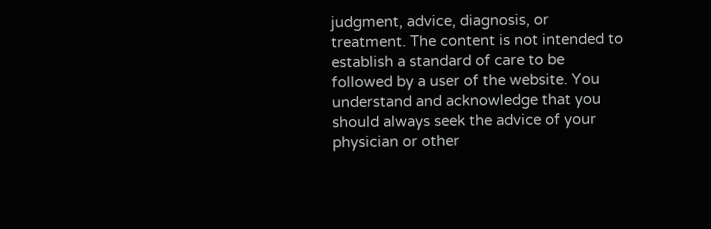judgment, advice, diagnosis, or treatment. The content is not intended to establish a standard of care to be followed by a user of the website. You understand and acknowledge that you should always seek the advice of your physician or other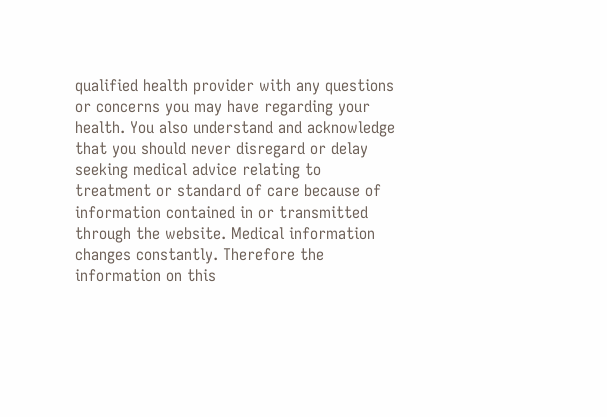qualified health provider with any questions or concerns you may have regarding your health. You also understand and acknowledge that you should never disregard or delay seeking medical advice relating to treatment or standard of care because of information contained in or transmitted through the website. Medical information changes constantly. Therefore the information on this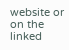website or on the linked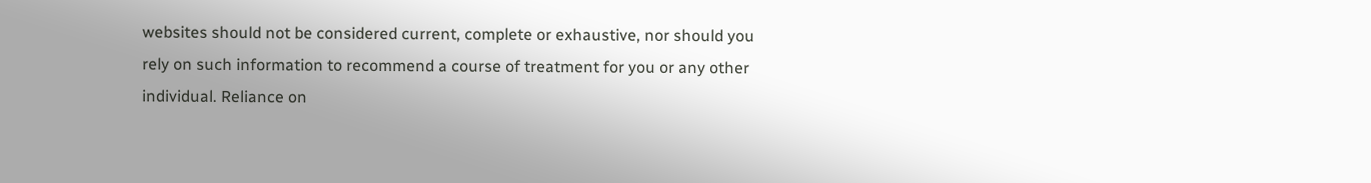websites should not be considered current, complete or exhaustive, nor should you rely on such information to recommend a course of treatment for you or any other individual. Reliance on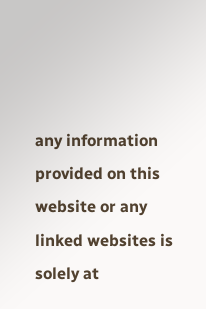any information provided on this website or any linked websites is solely at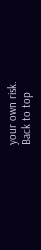your own risk.
Back to top